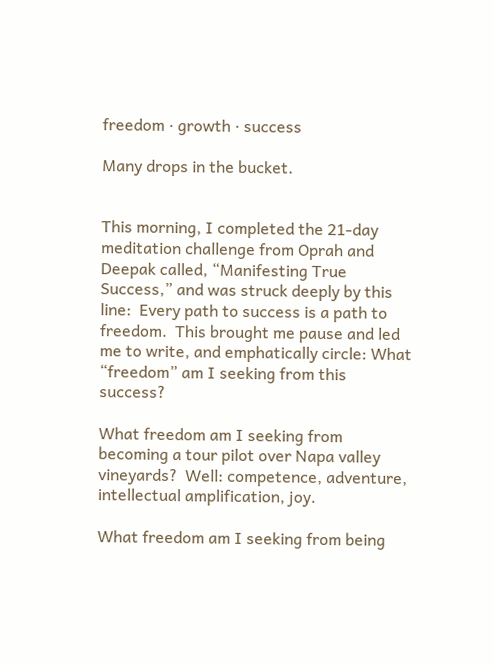freedom · growth · success

Many drops in the bucket.


This morning, I completed the 21-day meditation challenge from Oprah and Deepak called, “Manifesting True Success,” and was struck deeply by this line:  Every path to success is a path to freedom.  This brought me pause and led me to write, and emphatically circle: What “freedom” am I seeking from this success?

What freedom am I seeking from becoming a tour pilot over Napa valley vineyards?  Well: competence, adventure, intellectual amplification, joy.

What freedom am I seeking from being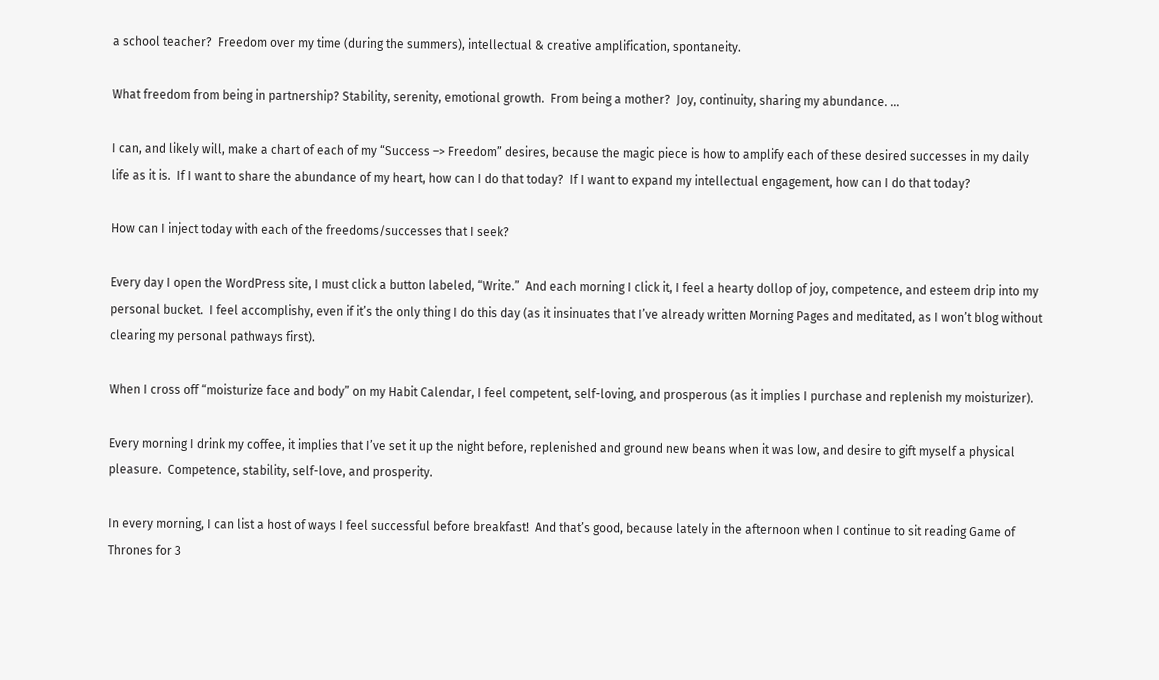a school teacher?  Freedom over my time (during the summers), intellectual & creative amplification, spontaneity.

What freedom from being in partnership? Stability, serenity, emotional growth.  From being a mother?  Joy, continuity, sharing my abundance. …

I can, and likely will, make a chart of each of my “Success –> Freedom” desires, because the magic piece is how to amplify each of these desired successes in my daily life as it is.  If I want to share the abundance of my heart, how can I do that today?  If I want to expand my intellectual engagement, how can I do that today?

How can I inject today with each of the freedoms/successes that I seek?

Every day I open the WordPress site, I must click a button labeled, “Write.”  And each morning I click it, I feel a hearty dollop of joy, competence, and esteem drip into my personal bucket.  I feel accomplishy, even if it’s the only thing I do this day (as it insinuates that I’ve already written Morning Pages and meditated, as I won’t blog without clearing my personal pathways first).

When I cross off “moisturize face and body” on my Habit Calendar, I feel competent, self-loving, and prosperous (as it implies I purchase and replenish my moisturizer).

Every morning I drink my coffee, it implies that I’ve set it up the night before, replenished and ground new beans when it was low, and desire to gift myself a physical pleasure.  Competence, stability, self-love, and prosperity.

In every morning, I can list a host of ways I feel successful before breakfast!  And that’s good, because lately in the afternoon when I continue to sit reading Game of Thrones for 3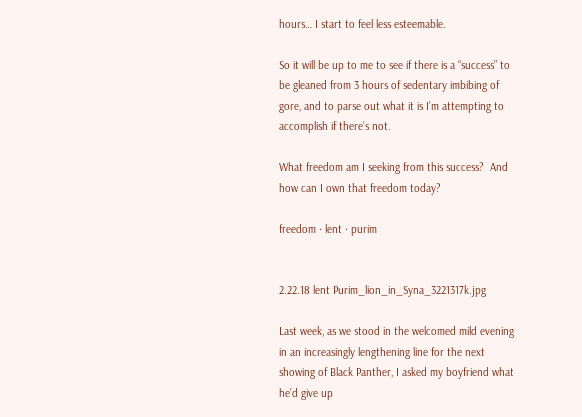hours… I start to feel less esteemable.

So it will be up to me to see if there is a “success” to be gleaned from 3 hours of sedentary imbibing of gore, and to parse out what it is I’m attempting to accomplish if there’s not.

What freedom am I seeking from this success?  And how can I own that freedom today?

freedom · lent · purim


2.22.18 lent Purim_lion_in_Syna_3221317k.jpg

Last week, as we stood in the welcomed mild evening in an increasingly lengthening line for the next showing of Black Panther, I asked my boyfriend what he’d give up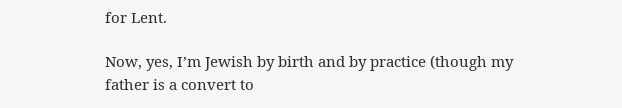for Lent.

Now, yes, I’m Jewish by birth and by practice (though my father is a convert to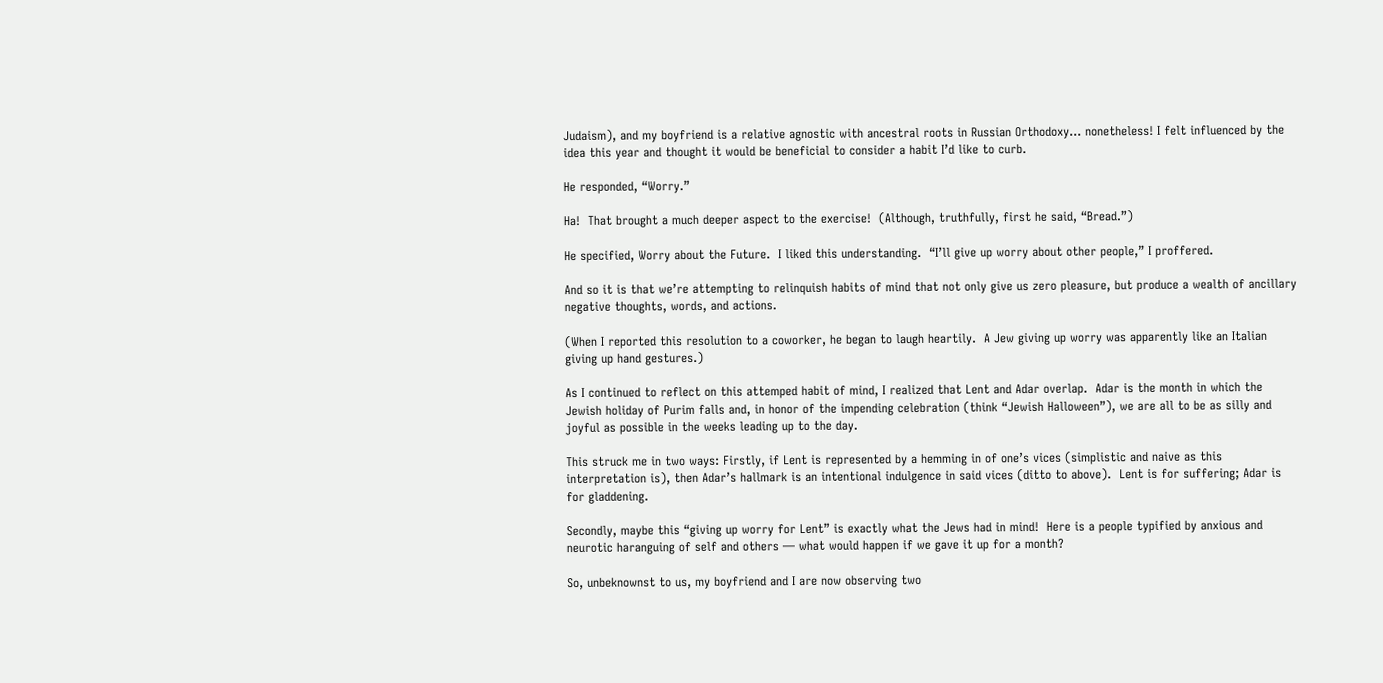Judaism), and my boyfriend is a relative agnostic with ancestral roots in Russian Orthodoxy… nonetheless! I felt influenced by the idea this year and thought it would be beneficial to consider a habit I’d like to curb.

He responded, “Worry.”

Ha!  That brought a much deeper aspect to the exercise!  (Although, truthfully, first he said, “Bread.”)

He specified, Worry about the Future.  I liked this understanding.  “I’ll give up worry about other people,” I proffered.

And so it is that we’re attempting to relinquish habits of mind that not only give us zero pleasure, but produce a wealth of ancillary negative thoughts, words, and actions.

(When I reported this resolution to a coworker, he began to laugh heartily.  A Jew giving up worry was apparently like an Italian giving up hand gestures.)

As I continued to reflect on this attemped habit of mind, I realized that Lent and Adar overlap.  Adar is the month in which the Jewish holiday of Purim falls and, in honor of the impending celebration (think “Jewish Halloween”), we are all to be as silly and joyful as possible in the weeks leading up to the day.

This struck me in two ways: Firstly, if Lent is represented by a hemming in of one’s vices (simplistic and naive as this interpretation is), then Adar’s hallmark is an intentional indulgence in said vices (ditto to above).  Lent is for suffering; Adar is for gladdening.

Secondly, maybe this “giving up worry for Lent” is exactly what the Jews had in mind!  Here is a people typified by anxious and neurotic haranguing of self and others — what would happen if we gave it up for a month?

So, unbeknownst to us, my boyfriend and I are now observing two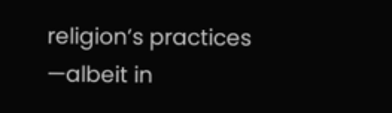religion’s practices —albeit in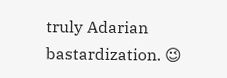truly Adarian bastardization. 😉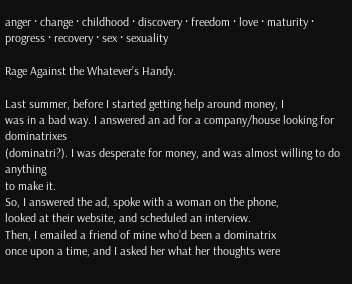anger · change · childhood · discovery · freedom · love · maturity · progress · recovery · sex · sexuality

Rage Against the Whatever’s Handy.

Last summer, before I started getting help around money, I
was in a bad way. I answered an ad for a company/house looking for dominatrixes
(dominatri?). I was desperate for money, and was almost willing to do anything
to make it.
So, I answered the ad, spoke with a woman on the phone,
looked at their website, and scheduled an interview.
Then, I emailed a friend of mine who’d been a dominatrix
once upon a time, and I asked her what her thoughts were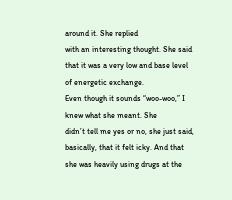around it. She replied
with an interesting thought. She said that it was a very low and base level
of energetic exchange.
Even though it sounds “woo-woo,” I knew what she meant. She
didn’t tell me yes or no, she just said, basically, that it felt icky. And that
she was heavily using drugs at the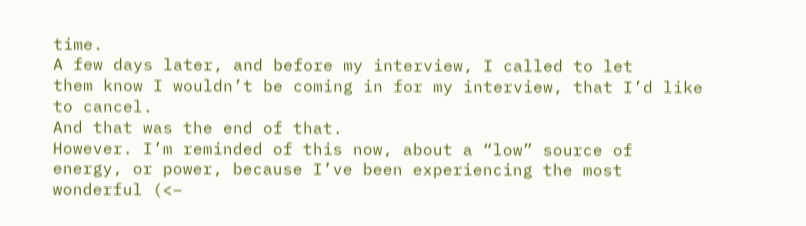time.
A few days later, and before my interview, I called to let
them know I wouldn’t be coming in for my interview, that I’d like to cancel.
And that was the end of that.
However. I’m reminded of this now, about a “low” source of
energy, or power, because I’ve been experiencing the most wonderful (<–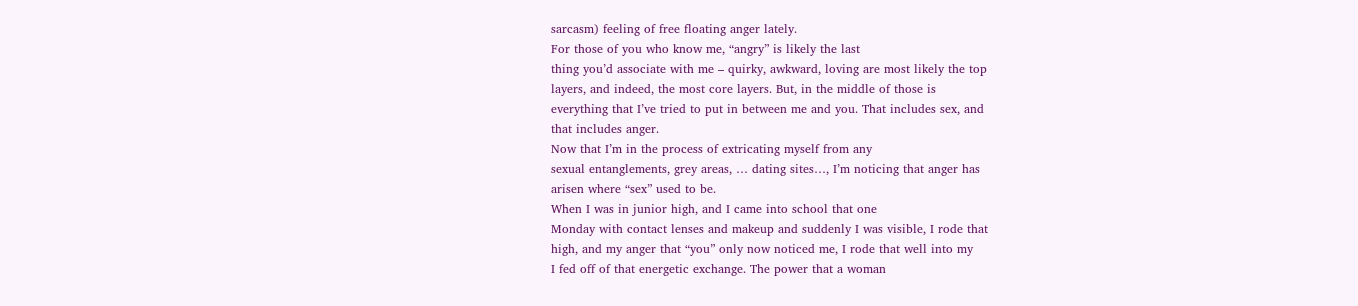sarcasm) feeling of free floating anger lately.
For those of you who know me, “angry” is likely the last
thing you’d associate with me – quirky, awkward, loving are most likely the top
layers, and indeed, the most core layers. But, in the middle of those is
everything that I’ve tried to put in between me and you. That includes sex, and
that includes anger.
Now that I’m in the process of extricating myself from any
sexual entanglements, grey areas, … dating sites…, I’m noticing that anger has
arisen where “sex” used to be.
When I was in junior high, and I came into school that one
Monday with contact lenses and makeup and suddenly I was visible, I rode that
high, and my anger that “you” only now noticed me, I rode that well into my
I fed off of that energetic exchange. The power that a woman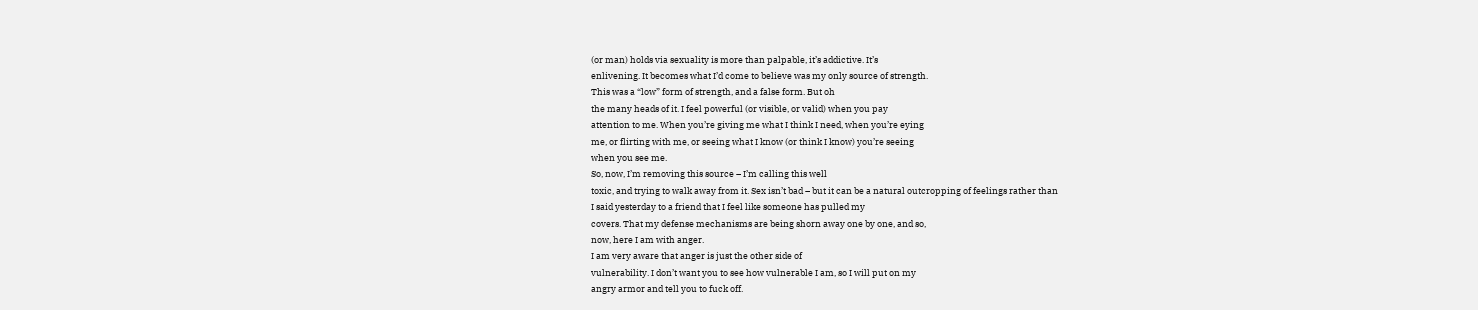(or man) holds via sexuality is more than palpable, it’s addictive. It’s
enlivening. It becomes what I’d come to believe was my only source of strength.
This was a “low” form of strength, and a false form. But oh
the many heads of it. I feel powerful (or visible, or valid) when you pay
attention to me. When you’re giving me what I think I need, when you’re eying
me, or flirting with me, or seeing what I know (or think I know) you’re seeing
when you see me.
So, now, I’m removing this source – I’m calling this well
toxic, and trying to walk away from it. Sex isn’t bad – but it can be a natural outcropping of feelings rather than
I said yesterday to a friend that I feel like someone has pulled my
covers. That my defense mechanisms are being shorn away one by one, and so,
now, here I am with anger.
I am very aware that anger is just the other side of
vulnerability. I don’t want you to see how vulnerable I am, so I will put on my
angry armor and tell you to fuck off.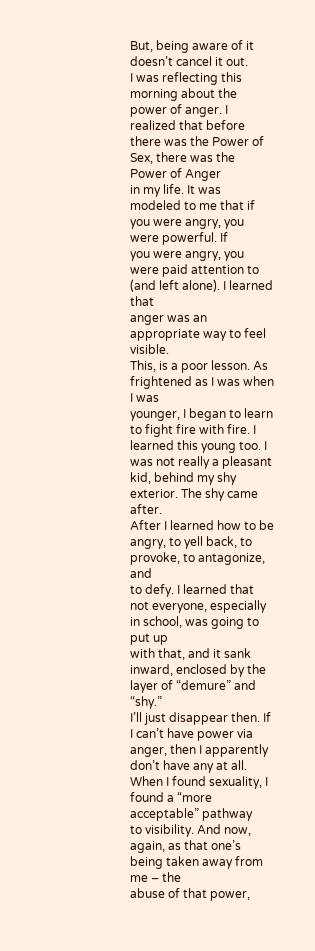But, being aware of it doesn’t cancel it out.
I was reflecting this morning about the power of anger. I
realized that before there was the Power of Sex, there was the Power of Anger
in my life. It was modeled to me that if you were angry, you were powerful. If
you were angry, you were paid attention to (and left alone). I learned that
anger was an appropriate way to feel visible.
This, is a poor lesson. As frightened as I was when I was
younger, I began to learn to fight fire with fire. I learned this young too. I
was not really a pleasant kid, behind my shy exterior. The shy came after.
After I learned how to be angry, to yell back, to provoke, to antagonize, and
to defy. I learned that not everyone, especially in school, was going to put up
with that, and it sank inward, enclosed by the layer of “demure” and “shy.”
I’ll just disappear then. If I can’t have power via anger, then I apparently
don’t have any at all.
When I found sexuality, I found a “more acceptable” pathway
to visibility. And now, again, as that one’s being taken away from me – the
abuse of that power,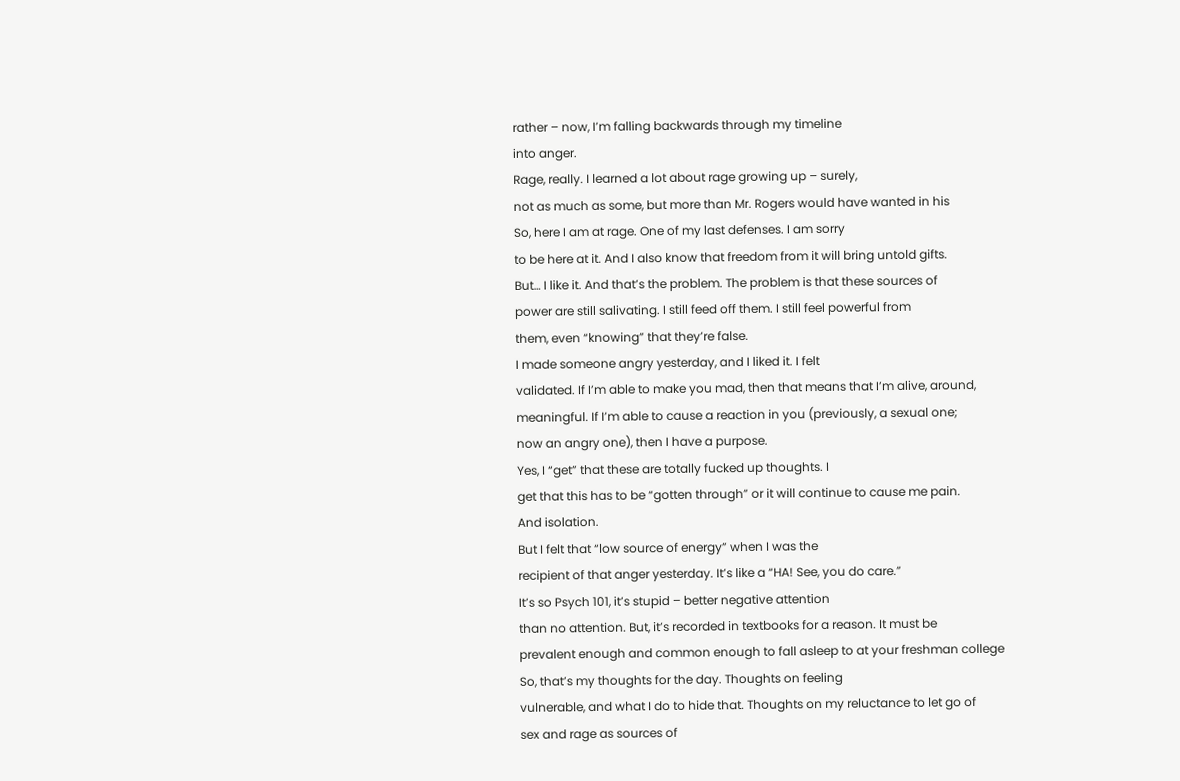rather – now, I’m falling backwards through my timeline
into anger.
Rage, really. I learned a lot about rage growing up – surely,
not as much as some, but more than Mr. Rogers would have wanted in his
So, here I am at rage. One of my last defenses. I am sorry
to be here at it. And I also know that freedom from it will bring untold gifts.
But… I like it. And that’s the problem. The problem is that these sources of
power are still salivating. I still feed off them. I still feel powerful from
them, even “knowing” that they’re false.
I made someone angry yesterday, and I liked it. I felt
validated. If I’m able to make you mad, then that means that I’m alive, around,
meaningful. If I’m able to cause a reaction in you (previously, a sexual one;
now an angry one), then I have a purpose.
Yes, I “get” that these are totally fucked up thoughts. I
get that this has to be “gotten through” or it will continue to cause me pain.
And isolation.
But I felt that “low source of energy” when I was the
recipient of that anger yesterday. It’s like a “HA! See, you do care.”
It’s so Psych 101, it’s stupid – better negative attention
than no attention. But, it’s recorded in textbooks for a reason. It must be
prevalent enough and common enough to fall asleep to at your freshman college
So, that’s my thoughts for the day. Thoughts on feeling
vulnerable, and what I do to hide that. Thoughts on my reluctance to let go of
sex and rage as sources of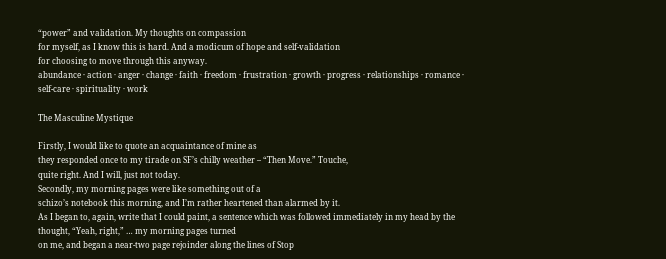“power” and validation. My thoughts on compassion
for myself, as I know this is hard. And a modicum of hope and self-validation
for choosing to move through this anyway.
abundance · action · anger · change · faith · freedom · frustration · growth · progress · relationships · romance · self-care · spirituality · work

The Masculine Mystique

Firstly, I would like to quote an acquaintance of mine as
they responded once to my tirade on SF’s chilly weather – “Then Move.” Touche,
quite right. And I will, just not today.
Secondly, my morning pages were like something out of a
schizo’s notebook this morning, and I’m rather heartened than alarmed by it.
As I began to, again, write that I could paint, a sentence which was followed immediately in my head by the thought, “Yeah, right,” … my morning pages turned
on me, and began a near-two page rejoinder along the lines of Stop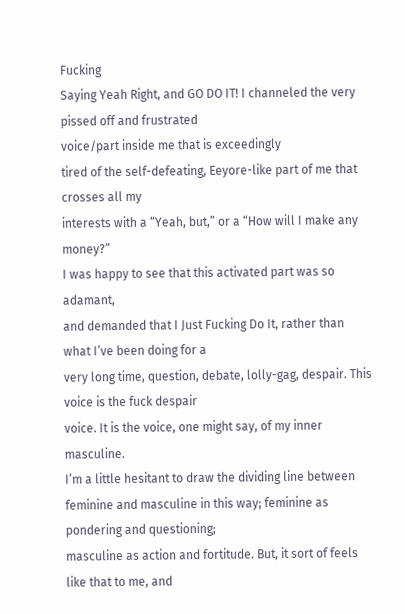Fucking
Saying Yeah Right, and GO DO IT! I channeled the very pissed off and frustrated
voice/part inside me that is exceedingly
tired of the self-defeating, Eeyore-like part of me that crosses all my
interests with a “Yeah, but,” or a “How will I make any money?”
I was happy to see that this activated part was so adamant,
and demanded that I Just Fucking Do It, rather than what I’ve been doing for a
very long time, question, debate, lolly-gag, despair. This voice is the fuck despair
voice. It is the voice, one might say, of my inner masculine.
I’m a little hesitant to draw the dividing line between
feminine and masculine in this way; feminine as pondering and questioning;
masculine as action and fortitude. But, it sort of feels like that to me, and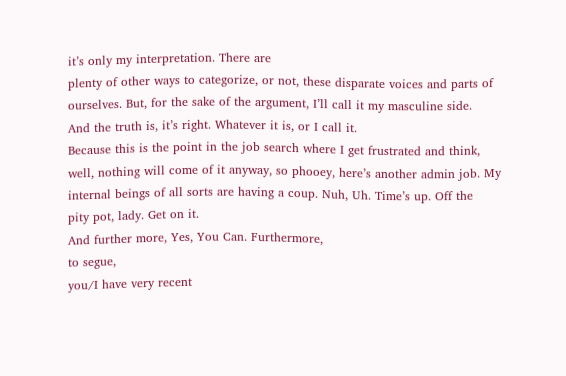it’s only my interpretation. There are
plenty of other ways to categorize, or not, these disparate voices and parts of
ourselves. But, for the sake of the argument, I’ll call it my masculine side.
And the truth is, it’s right. Whatever it is, or I call it.
Because this is the point in the job search where I get frustrated and think,
well, nothing will come of it anyway, so phooey, here’s another admin job. My
internal beings of all sorts are having a coup. Nuh, Uh. Time’s up. Off the
pity pot, lady. Get on it.
And further more, Yes, You Can. Furthermore,
to segue,
you/I have very recent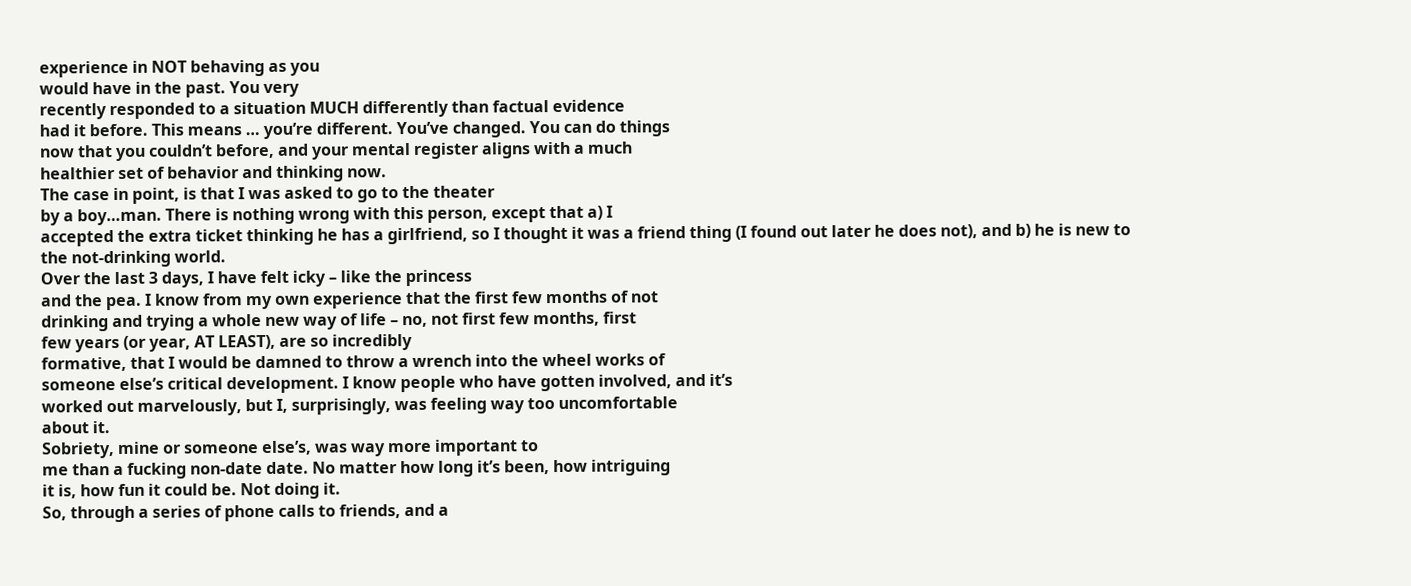experience in NOT behaving as you
would have in the past. You very
recently responded to a situation MUCH differently than factual evidence
had it before. This means … you’re different. You’ve changed. You can do things
now that you couldn’t before, and your mental register aligns with a much
healthier set of behavior and thinking now.
The case in point, is that I was asked to go to the theater
by a boy…man. There is nothing wrong with this person, except that a) I
accepted the extra ticket thinking he has a girlfriend, so I thought it was a friend thing (I found out later he does not), and b) he is new to
the not-drinking world.
Over the last 3 days, I have felt icky – like the princess
and the pea. I know from my own experience that the first few months of not
drinking and trying a whole new way of life – no, not first few months, first
few years (or year, AT LEAST), are so incredibly
formative, that I would be damned to throw a wrench into the wheel works of
someone else’s critical development. I know people who have gotten involved, and it’s
worked out marvelously, but I, surprisingly, was feeling way too uncomfortable
about it.
Sobriety, mine or someone else’s, was way more important to
me than a fucking non-date date. No matter how long it’s been, how intriguing
it is, how fun it could be. Not doing it.
So, through a series of phone calls to friends, and a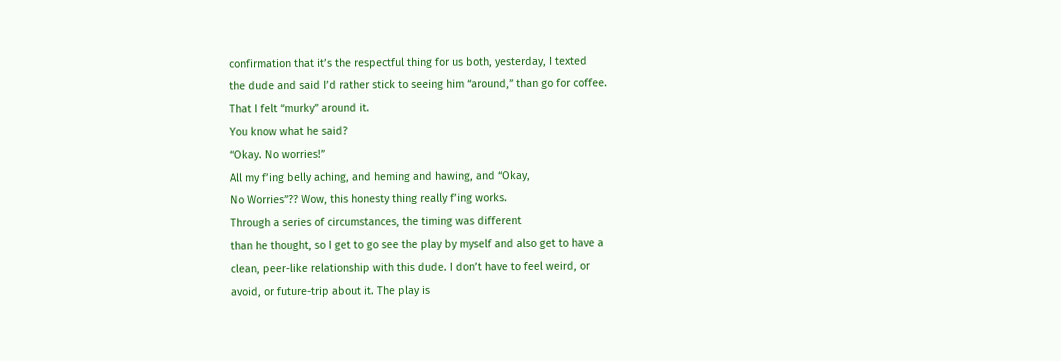confirmation that it’s the respectful thing for us both, yesterday, I texted
the dude and said I’d rather stick to seeing him “around,” than go for coffee.
That I felt “murky” around it.
You know what he said?
“Okay. No worries!”
All my f’ing belly aching, and heming and hawing, and “Okay,
No Worries”?? Wow, this honesty thing really f’ing works.
Through a series of circumstances, the timing was different
than he thought, so I get to go see the play by myself and also get to have a
clean, peer-like relationship with this dude. I don’t have to feel weird, or
avoid, or future-trip about it. The play is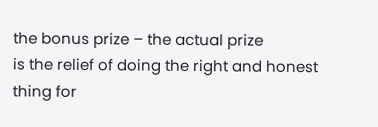the bonus prize – the actual prize
is the relief of doing the right and honest thing for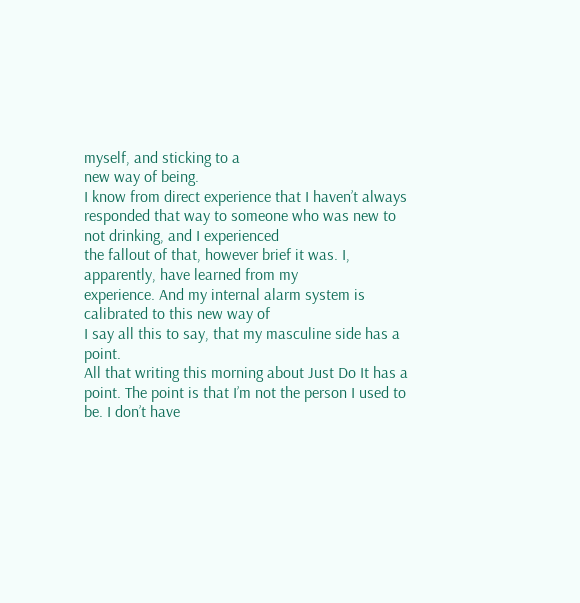myself, and sticking to a
new way of being.
I know from direct experience that I haven’t always
responded that way to someone who was new to not drinking, and I experienced
the fallout of that, however brief it was. I, apparently, have learned from my
experience. And my internal alarm system is calibrated to this new way of
I say all this to say, that my masculine side has a point.
All that writing this morning about Just Do It has a point. The point is that I’m not the person I used to be. I don’t have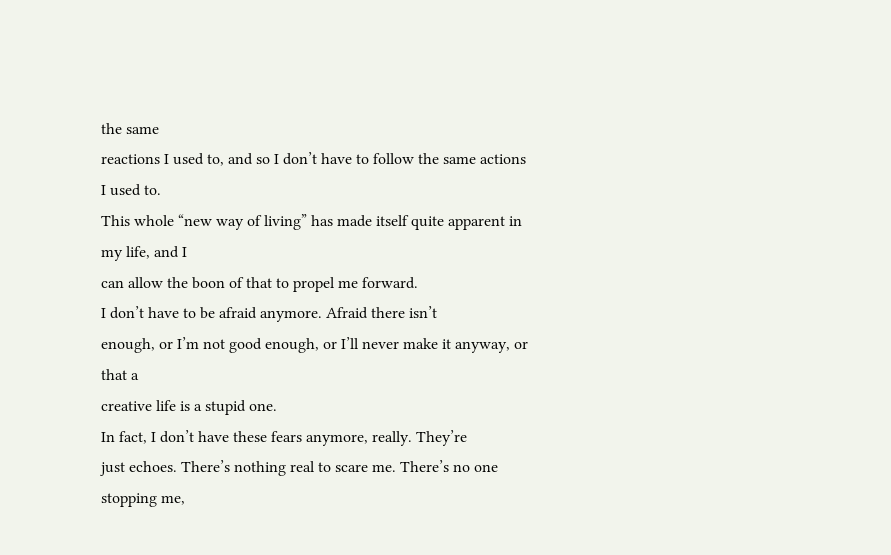the same
reactions I used to, and so I don’t have to follow the same actions I used to.
This whole “new way of living” has made itself quite apparent in my life, and I
can allow the boon of that to propel me forward.
I don’t have to be afraid anymore. Afraid there isn’t
enough, or I’m not good enough, or I’ll never make it anyway, or that a
creative life is a stupid one.
In fact, I don’t have these fears anymore, really. They’re
just echoes. There’s nothing real to scare me. There’s no one stopping me,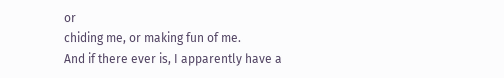or
chiding me, or making fun of me.
And if there ever is, I apparently have a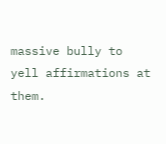massive bully to
yell affirmations at them.